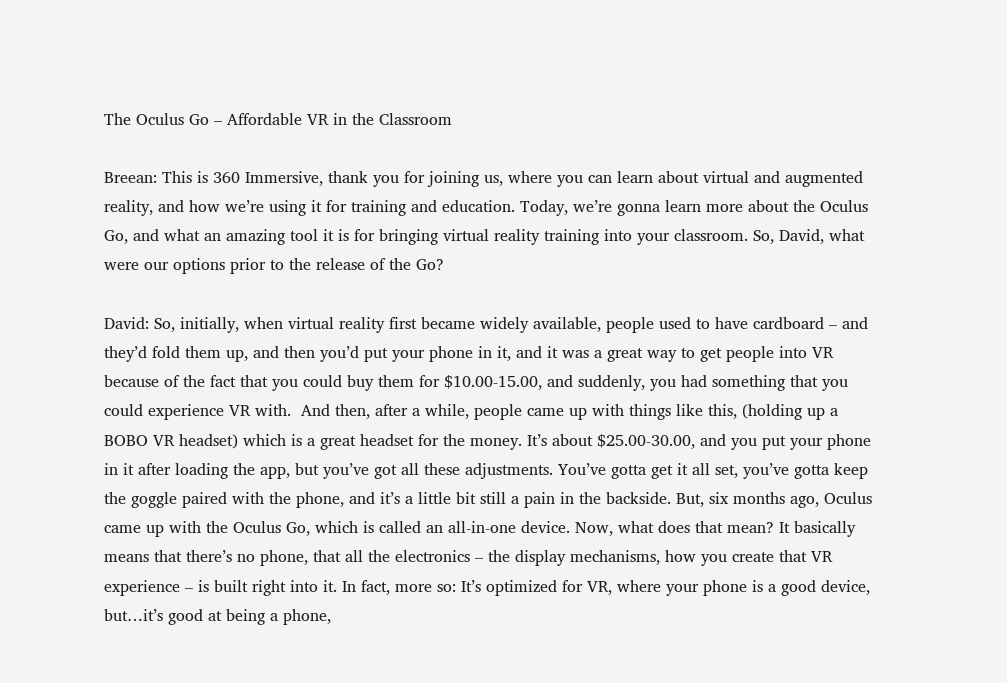The Oculus Go – Affordable VR in the Classroom

Breean: This is 360 Immersive, thank you for joining us, where you can learn about virtual and augmented reality, and how we’re using it for training and education. Today, we’re gonna learn more about the Oculus Go, and what an amazing tool it is for bringing virtual reality training into your classroom. So, David, what were our options prior to the release of the Go?

David: So, initially, when virtual reality first became widely available, people used to have cardboard – and they’d fold them up, and then you’d put your phone in it, and it was a great way to get people into VR because of the fact that you could buy them for $10.00-15.00, and suddenly, you had something that you could experience VR with.  And then, after a while, people came up with things like this, (holding up a BOBO VR headset) which is a great headset for the money. It’s about $25.00-30.00, and you put your phone in it after loading the app, but you’ve got all these adjustments. You’ve gotta get it all set, you’ve gotta keep the goggle paired with the phone, and it’s a little bit still a pain in the backside. But, six months ago, Oculus came up with the Oculus Go, which is called an all-in-one device. Now, what does that mean? It basically means that there’s no phone, that all the electronics – the display mechanisms, how you create that VR experience – is built right into it. In fact, more so: It’s optimized for VR, where your phone is a good device, but…it’s good at being a phone,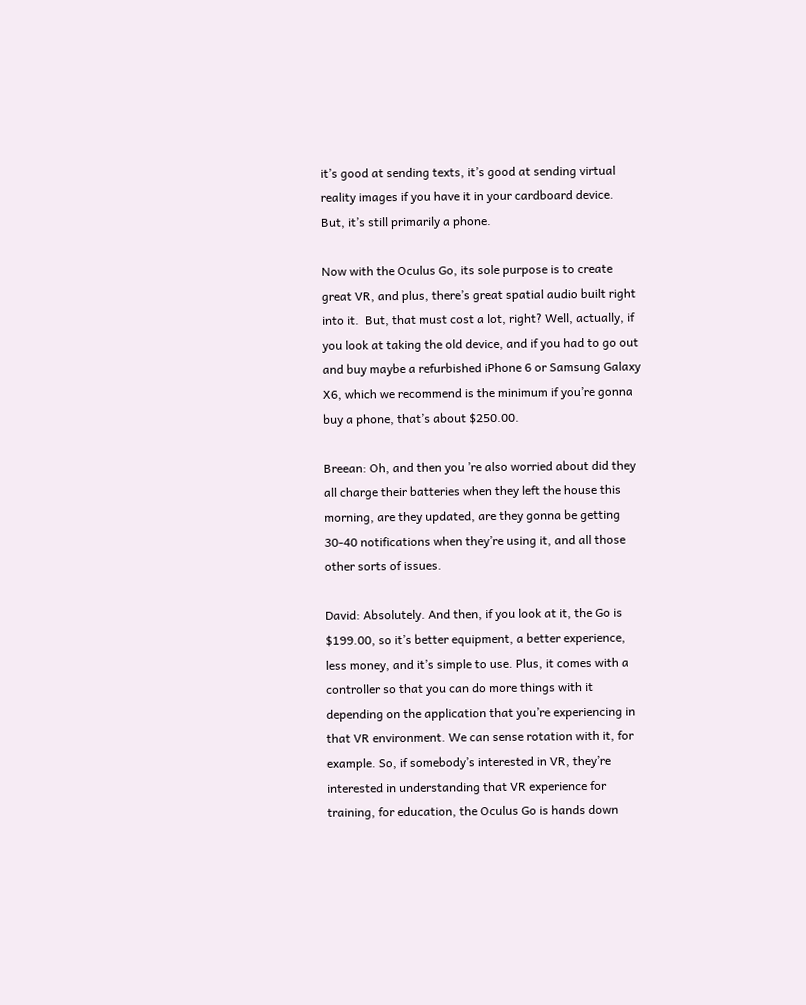it’s good at sending texts, it’s good at sending virtual reality images if you have it in your cardboard device.   But, it’s still primarily a phone.

Now with the Oculus Go, its sole purpose is to create great VR, and plus, there’s great spatial audio built right into it.  But, that must cost a lot, right? Well, actually, if you look at taking the old device, and if you had to go out and buy maybe a refurbished iPhone 6 or Samsung Galaxy X6, which we recommend is the minimum if you’re gonna buy a phone, that’s about $250.00.

Breean: Oh, and then you ’re also worried about did they all charge their batteries when they left the house this morning, are they updated, are they gonna be getting 30-40 notifications when they’re using it, and all those other sorts of issues.

David: Absolutely. And then, if you look at it, the Go is  $199.00, so it’s better equipment, a better experience, less money, and it’s simple to use. Plus, it comes with a controller so that you can do more things with it depending on the application that you’re experiencing in that VR environment. We can sense rotation with it, for example. So, if somebody’s interested in VR, they’re interested in understanding that VR experience for training, for education, the Oculus Go is hands down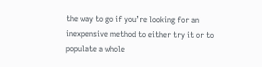the way to go if you’re looking for an inexpensive method to either try it or to populate a whole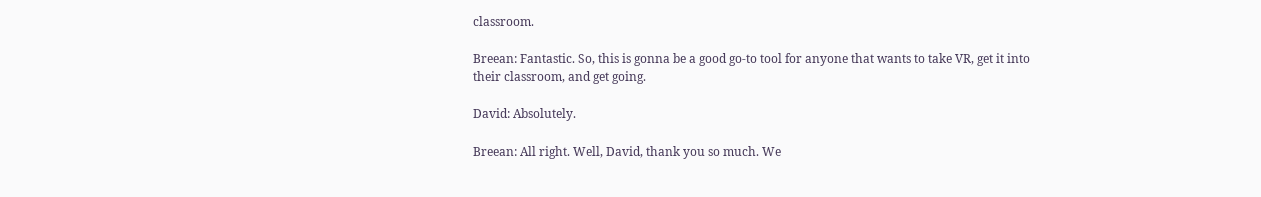classroom.

Breean: Fantastic. So, this is gonna be a good go-to tool for anyone that wants to take VR, get it into their classroom, and get going.

David: Absolutely.

Breean: All right. Well, David, thank you so much. We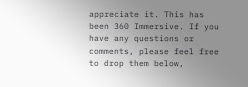appreciate it. This has been 360 Immersive. If you have any questions or comments, please feel free to drop them below,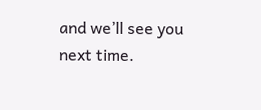and we’ll see you next time.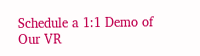Schedule a 1:1 Demo of Our VR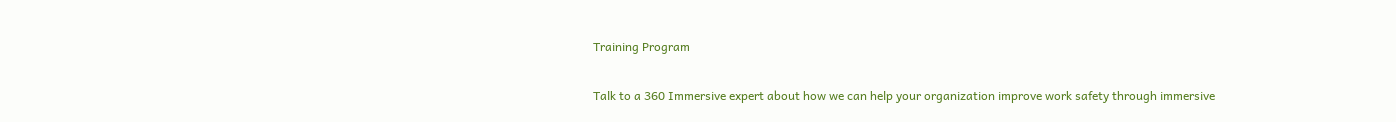Training Program

Talk to a 360 Immersive expert about how we can help your organization improve work safety through immersive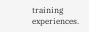training experiences.